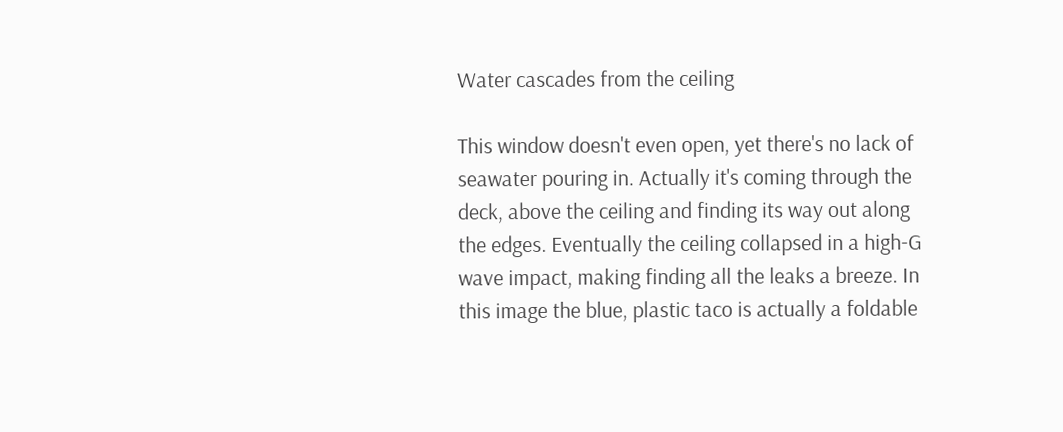Water cascades from the ceiling

This window doesn't even open, yet there's no lack of seawater pouring in. Actually it's coming through the deck, above the ceiling and finding its way out along the edges. Eventually the ceiling collapsed in a high-G wave impact, making finding all the leaks a breeze. In this image the blue, plastic taco is actually a foldable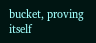bucket, proving itself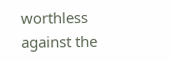worthless against the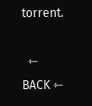torrent.

  ⇽ BACK ⇽